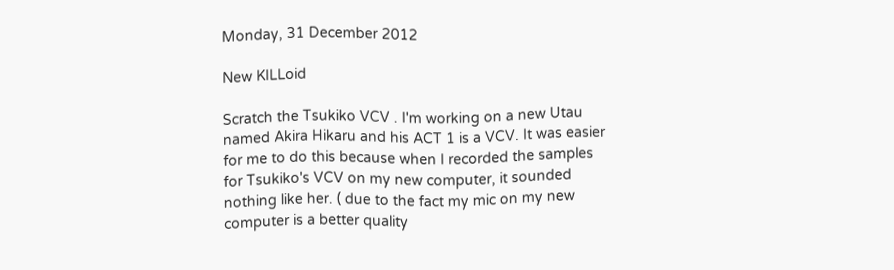Monday, 31 December 2012

New KILLoid

Scratch the Tsukiko VCV . I'm working on a new Utau named Akira Hikaru and his ACT 1 is a VCV. It was easier for me to do this because when I recorded the samples for Tsukiko's VCV on my new computer, it sounded nothing like her. ( due to the fact my mic on my new computer is a better quality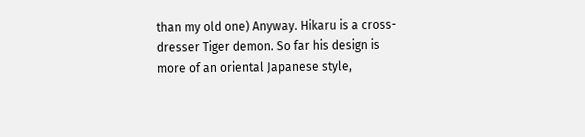than my old one) Anyway. Hikaru is a cross-dresser Tiger demon. So far his design is more of an oriental Japanese style,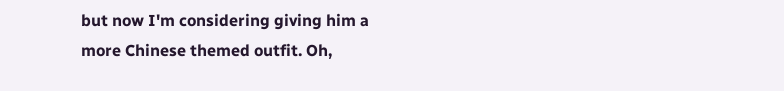but now I'm considering giving him a  more Chinese themed outfit. Oh,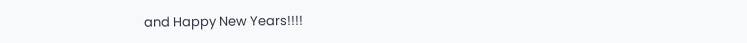and Happy New Years!!!!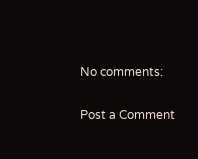No comments:

Post a Comment